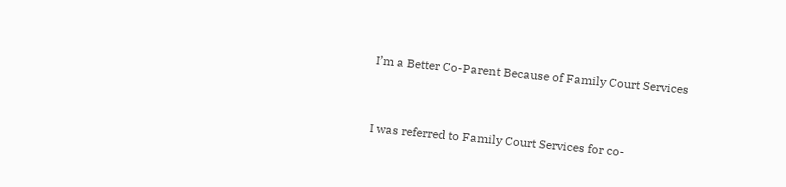I’m a Better Co-Parent Because of Family Court Services


I was referred to Family Court Services for co-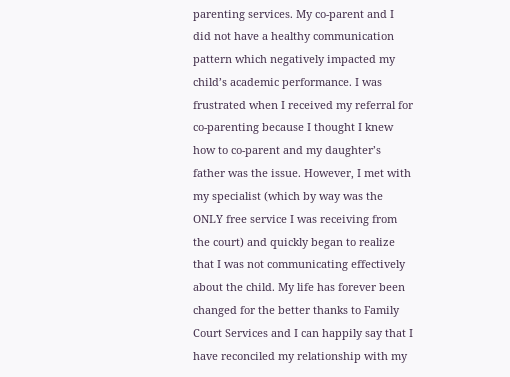parenting services. My co-parent and I did not have a healthy communication pattern which negatively impacted my child’s academic performance. I was frustrated when I received my referral for co-parenting because I thought I knew how to co-parent and my daughter’s father was the issue. However, I met with my specialist (which by way was the ONLY free service I was receiving from the court) and quickly began to realize that I was not communicating effectively about the child. My life has forever been changed for the better thanks to Family Court Services and I can happily say that I have reconciled my relationship with my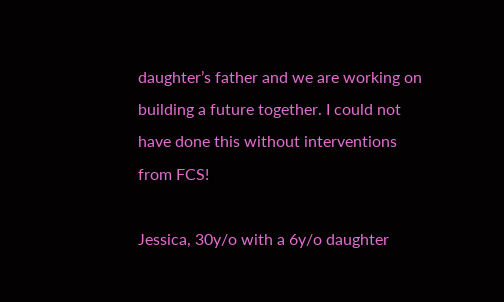daughter’s father and we are working on building a future together. I could not have done this without interventions from FCS!

Jessica, 30y/o with a 6y/o daughter